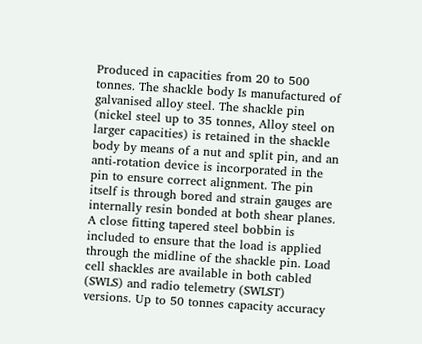Produced in capacities from 20 to 500 tonnes. The shackle body Is manufactured of galvanised alloy steel. The shackle pin (nickel steel up to 35 tonnes, Alloy steel on larger capacities) is retained in the shackle body by means of a nut and split pin, and an anti-rotation device is incorporated in the pin to ensure correct alignment. The pin itself is through bored and strain gauges are internally resin bonded at both shear planes. A close fitting tapered steel bobbin is included to ensure that the load is applied through the midline of the shackle pin. Load cell shackles are available in both cabled (SWLS) and radio telemetry (SWLST) versions. Up to 50 tonnes capacity accuracy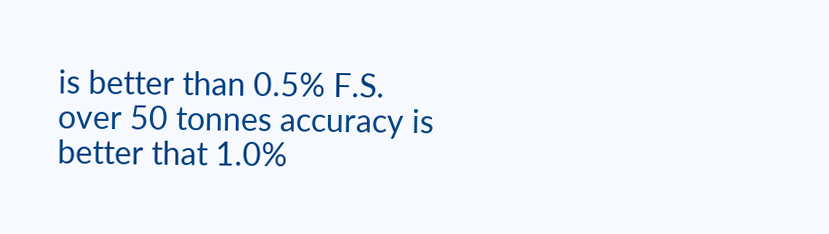is better than 0.5% F.S. over 50 tonnes accuracy is better that 1.0%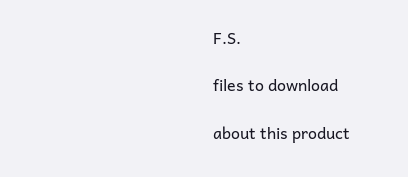F.S.

files to download

about this product